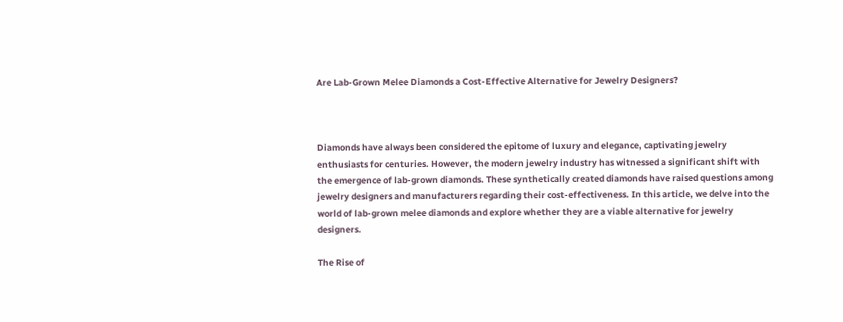Are Lab-Grown Melee Diamonds a Cost-Effective Alternative for Jewelry Designers?



Diamonds have always been considered the epitome of luxury and elegance, captivating jewelry enthusiasts for centuries. However, the modern jewelry industry has witnessed a significant shift with the emergence of lab-grown diamonds. These synthetically created diamonds have raised questions among jewelry designers and manufacturers regarding their cost-effectiveness. In this article, we delve into the world of lab-grown melee diamonds and explore whether they are a viable alternative for jewelry designers.

The Rise of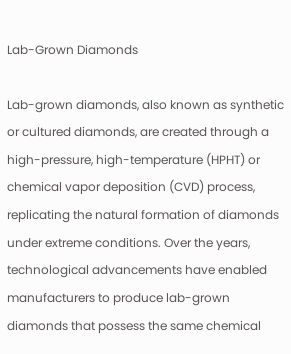Lab-Grown Diamonds

Lab-grown diamonds, also known as synthetic or cultured diamonds, are created through a high-pressure, high-temperature (HPHT) or chemical vapor deposition (CVD) process, replicating the natural formation of diamonds under extreme conditions. Over the years, technological advancements have enabled manufacturers to produce lab-grown diamonds that possess the same chemical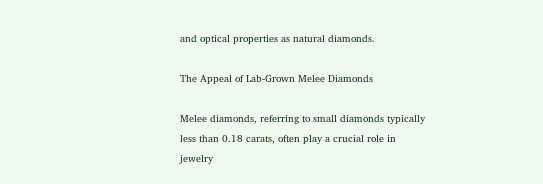and optical properties as natural diamonds.

The Appeal of Lab-Grown Melee Diamonds

Melee diamonds, referring to small diamonds typically less than 0.18 carats, often play a crucial role in jewelry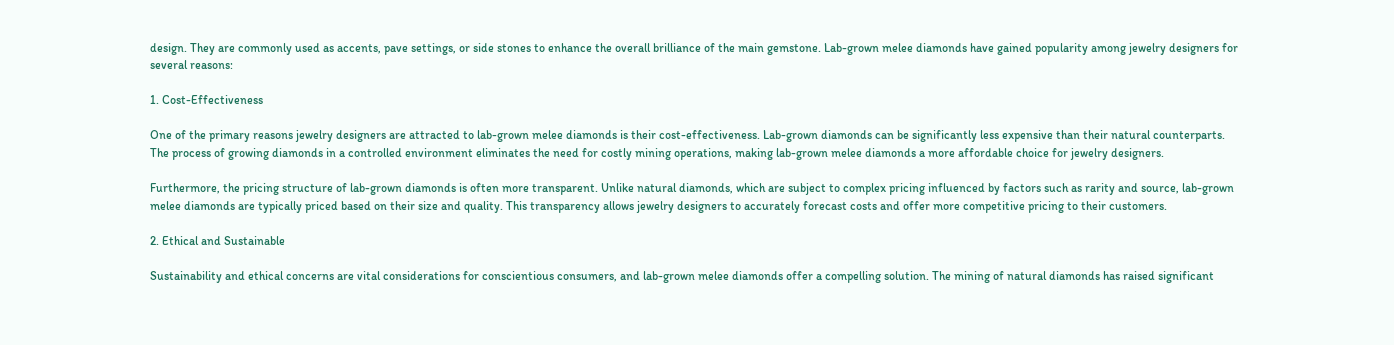design. They are commonly used as accents, pave settings, or side stones to enhance the overall brilliance of the main gemstone. Lab-grown melee diamonds have gained popularity among jewelry designers for several reasons:

1. Cost-Effectiveness

One of the primary reasons jewelry designers are attracted to lab-grown melee diamonds is their cost-effectiveness. Lab-grown diamonds can be significantly less expensive than their natural counterparts. The process of growing diamonds in a controlled environment eliminates the need for costly mining operations, making lab-grown melee diamonds a more affordable choice for jewelry designers.

Furthermore, the pricing structure of lab-grown diamonds is often more transparent. Unlike natural diamonds, which are subject to complex pricing influenced by factors such as rarity and source, lab-grown melee diamonds are typically priced based on their size and quality. This transparency allows jewelry designers to accurately forecast costs and offer more competitive pricing to their customers.

2. Ethical and Sustainable

Sustainability and ethical concerns are vital considerations for conscientious consumers, and lab-grown melee diamonds offer a compelling solution. The mining of natural diamonds has raised significant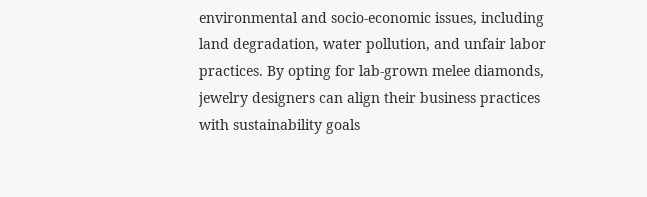environmental and socio-economic issues, including land degradation, water pollution, and unfair labor practices. By opting for lab-grown melee diamonds, jewelry designers can align their business practices with sustainability goals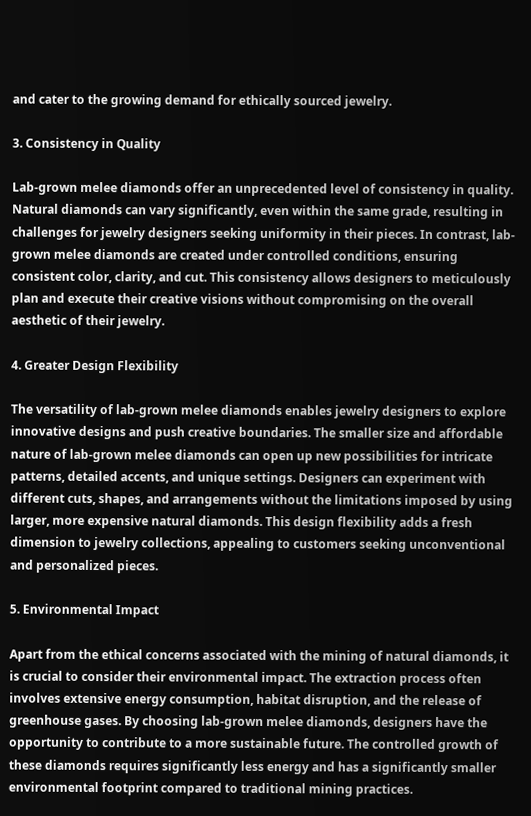and cater to the growing demand for ethically sourced jewelry.

3. Consistency in Quality

Lab-grown melee diamonds offer an unprecedented level of consistency in quality. Natural diamonds can vary significantly, even within the same grade, resulting in challenges for jewelry designers seeking uniformity in their pieces. In contrast, lab-grown melee diamonds are created under controlled conditions, ensuring consistent color, clarity, and cut. This consistency allows designers to meticulously plan and execute their creative visions without compromising on the overall aesthetic of their jewelry.

4. Greater Design Flexibility

The versatility of lab-grown melee diamonds enables jewelry designers to explore innovative designs and push creative boundaries. The smaller size and affordable nature of lab-grown melee diamonds can open up new possibilities for intricate patterns, detailed accents, and unique settings. Designers can experiment with different cuts, shapes, and arrangements without the limitations imposed by using larger, more expensive natural diamonds. This design flexibility adds a fresh dimension to jewelry collections, appealing to customers seeking unconventional and personalized pieces.

5. Environmental Impact

Apart from the ethical concerns associated with the mining of natural diamonds, it is crucial to consider their environmental impact. The extraction process often involves extensive energy consumption, habitat disruption, and the release of greenhouse gases. By choosing lab-grown melee diamonds, designers have the opportunity to contribute to a more sustainable future. The controlled growth of these diamonds requires significantly less energy and has a significantly smaller environmental footprint compared to traditional mining practices.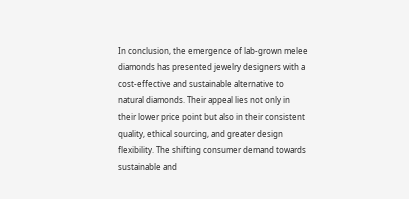In conclusion, the emergence of lab-grown melee diamonds has presented jewelry designers with a cost-effective and sustainable alternative to natural diamonds. Their appeal lies not only in their lower price point but also in their consistent quality, ethical sourcing, and greater design flexibility. The shifting consumer demand towards sustainable and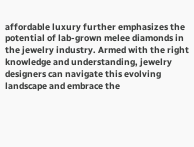affordable luxury further emphasizes the potential of lab-grown melee diamonds in the jewelry industry. Armed with the right knowledge and understanding, jewelry designers can navigate this evolving landscape and embrace the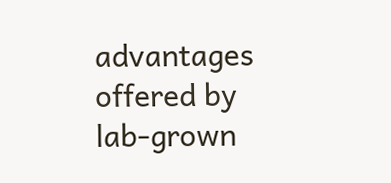advantages offered by lab-grown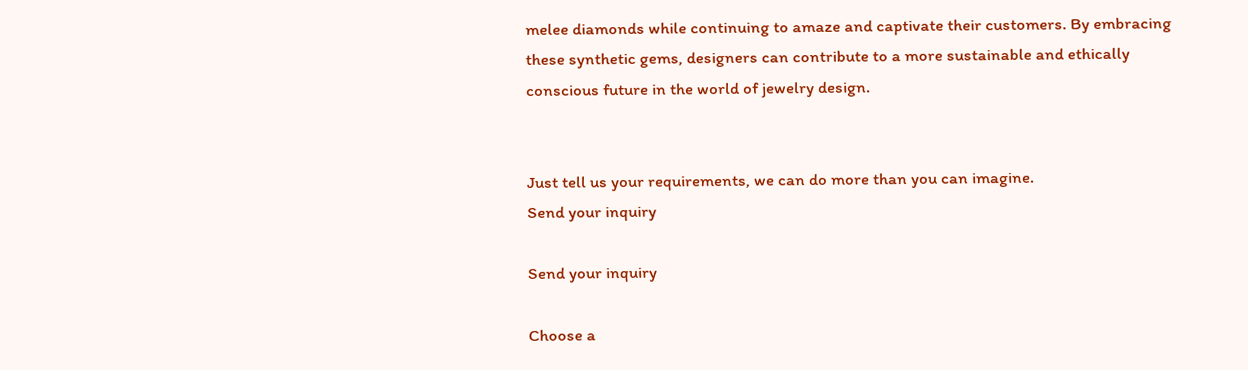melee diamonds while continuing to amaze and captivate their customers. By embracing these synthetic gems, designers can contribute to a more sustainable and ethically conscious future in the world of jewelry design.


Just tell us your requirements, we can do more than you can imagine.
Send your inquiry

Send your inquiry

Choose a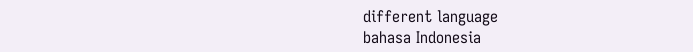different language
bahasa Indonesia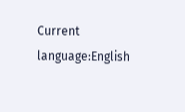Current language:English